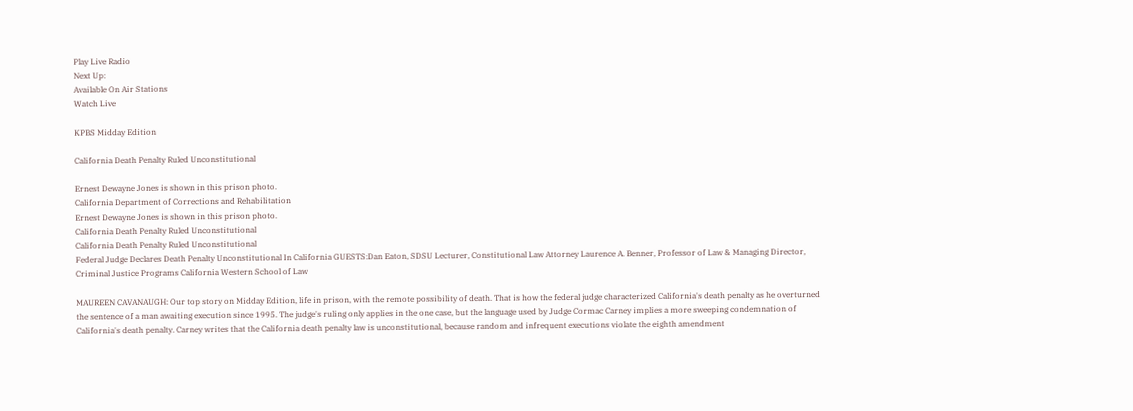Play Live Radio
Next Up:
Available On Air Stations
Watch Live

KPBS Midday Edition

California Death Penalty Ruled Unconstitutional

Ernest Dewayne Jones is shown in this prison photo.
California Department of Corrections and Rehabilitation
Ernest Dewayne Jones is shown in this prison photo.
California Death Penalty Ruled Unconstitutional
California Death Penalty Ruled Unconstitutional
Federal Judge Declares Death Penalty Unconstitutional In California GUESTS:Dan Eaton, SDSU Lecturer, Constitutional Law Attorney Laurence A. Benner, Professor of Law & Managing Director, Criminal Justice Programs California Western School of Law

MAUREEN CAVANAUGH: Our top story on Midday Edition, life in prison, with the remote possibility of death. That is how the federal judge characterized California's death penalty as he overturned the sentence of a man awaiting execution since 1995. The judge's ruling only applies in the one case, but the language used by Judge Cormac Carney implies a more sweeping condemnation of California's death penalty. Carney writes that the California death penalty law is unconstitutional, because random and infrequent executions violate the eighth amendment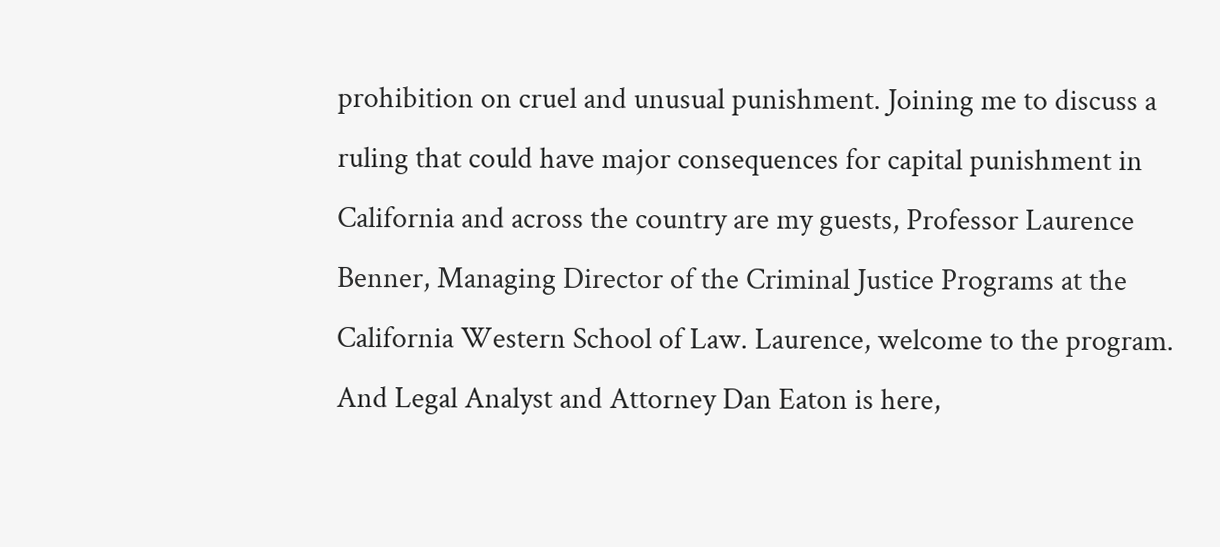prohibition on cruel and unusual punishment. Joining me to discuss a ruling that could have major consequences for capital punishment in California and across the country are my guests, Professor Laurence Benner, Managing Director of the Criminal Justice Programs at the California Western School of Law. Laurence, welcome to the program. And Legal Analyst and Attorney Dan Eaton is here,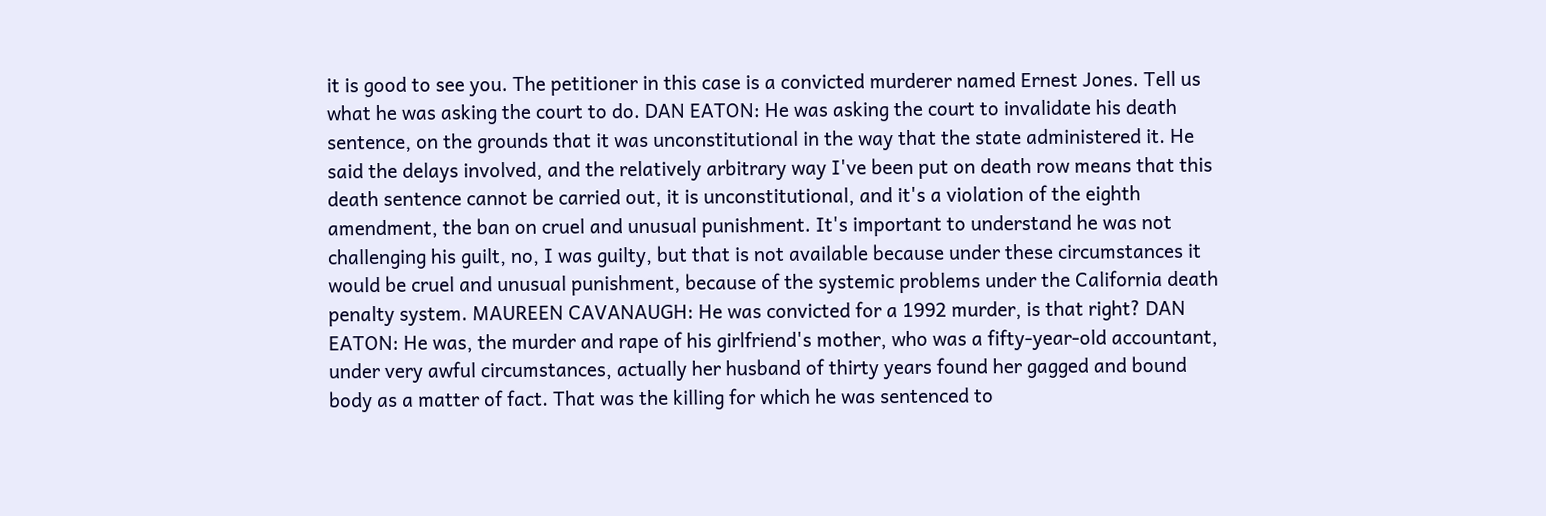it is good to see you. The petitioner in this case is a convicted murderer named Ernest Jones. Tell us what he was asking the court to do. DAN EATON: He was asking the court to invalidate his death sentence, on the grounds that it was unconstitutional in the way that the state administered it. He said the delays involved, and the relatively arbitrary way I've been put on death row means that this death sentence cannot be carried out, it is unconstitutional, and it's a violation of the eighth amendment, the ban on cruel and unusual punishment. It's important to understand he was not challenging his guilt, no, I was guilty, but that is not available because under these circumstances it would be cruel and unusual punishment, because of the systemic problems under the California death penalty system. MAUREEN CAVANAUGH: He was convicted for a 1992 murder, is that right? DAN EATON: He was, the murder and rape of his girlfriend's mother, who was a fifty-year-old accountant, under very awful circumstances, actually her husband of thirty years found her gagged and bound body as a matter of fact. That was the killing for which he was sentenced to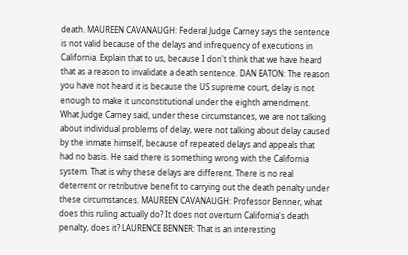death. MAUREEN CAVANAUGH: Federal Judge Carney says the sentence is not valid because of the delays and infrequency of executions in California. Explain that to us, because I don't think that we have heard that as a reason to invalidate a death sentence. DAN EATON: The reason you have not heard it is because the US supreme court, delay is not enough to make it unconstitutional under the eighth amendment. What Judge Carney said, under these circumstances, we are not talking about individual problems of delay, were not talking about delay caused by the inmate himself, because of repeated delays and appeals that had no basis. He said there is something wrong with the California system. That is why these delays are different. There is no real deterrent or retributive benefit to carrying out the death penalty under these circumstances. MAUREEN CAVANAUGH: Professor Benner, what does this ruling actually do? It does not overturn California's death penalty, does it? LAURENCE BENNER: That is an interesting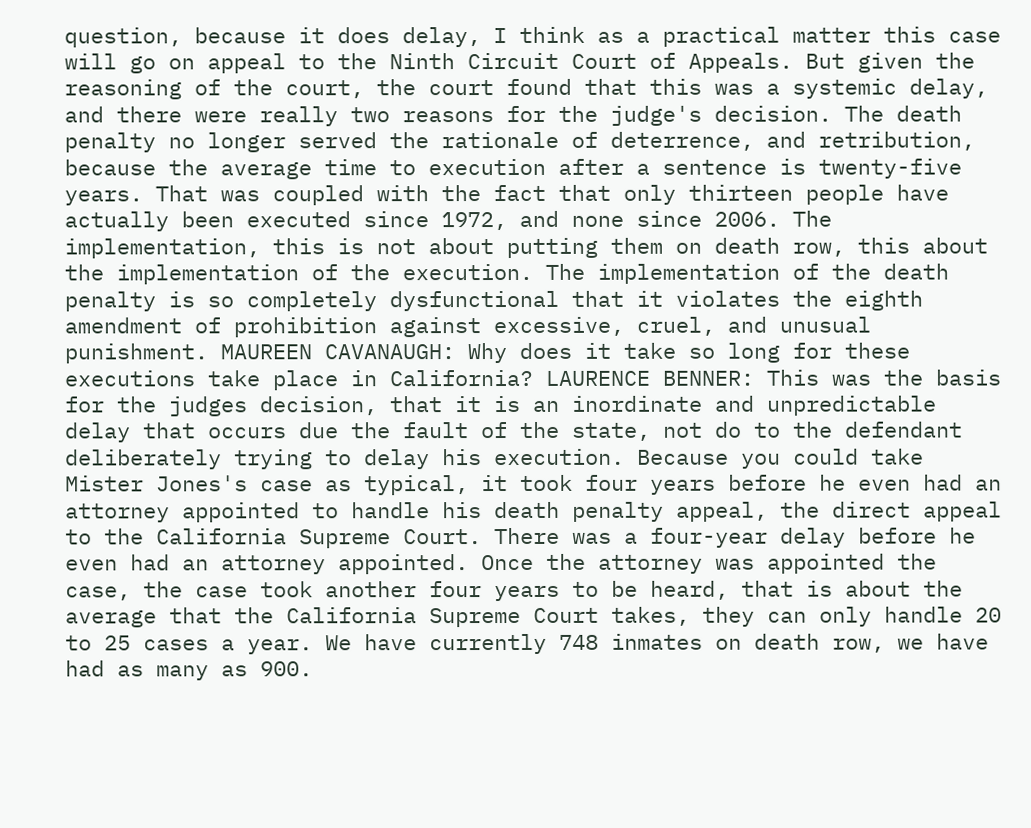question, because it does delay, I think as a practical matter this case will go on appeal to the Ninth Circuit Court of Appeals. But given the reasoning of the court, the court found that this was a systemic delay, and there were really two reasons for the judge's decision. The death penalty no longer served the rationale of deterrence, and retribution, because the average time to execution after a sentence is twenty-five years. That was coupled with the fact that only thirteen people have actually been executed since 1972, and none since 2006. The implementation, this is not about putting them on death row, this about the implementation of the execution. The implementation of the death penalty is so completely dysfunctional that it violates the eighth amendment of prohibition against excessive, cruel, and unusual punishment. MAUREEN CAVANAUGH: Why does it take so long for these executions take place in California? LAURENCE BENNER: This was the basis for the judges decision, that it is an inordinate and unpredictable delay that occurs due the fault of the state, not do to the defendant deliberately trying to delay his execution. Because you could take Mister Jones's case as typical, it took four years before he even had an attorney appointed to handle his death penalty appeal, the direct appeal to the California Supreme Court. There was a four-year delay before he even had an attorney appointed. Once the attorney was appointed the case, the case took another four years to be heard, that is about the average that the California Supreme Court takes, they can only handle 20 to 25 cases a year. We have currently 748 inmates on death row, we have had as many as 900.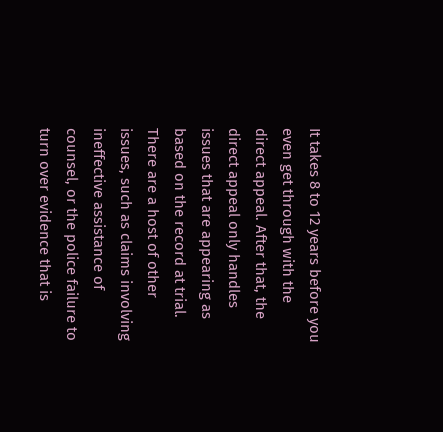It takes 8 to 12 years before you even get through with the direct appeal. After that, the direct appeal only handles issues that are appearing as based on the record at trial. There are a host of other issues, such as claims involving ineffective assistance of counsel, or the police failure to turn over evidence that is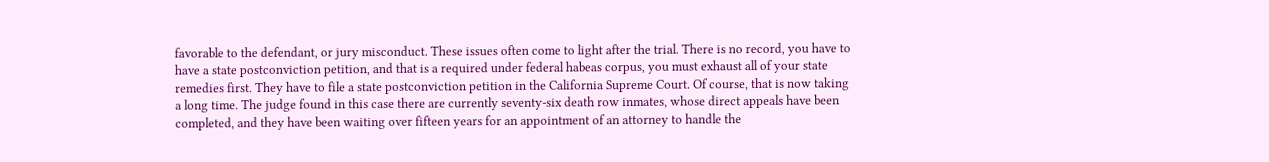favorable to the defendant, or jury misconduct. These issues often come to light after the trial. There is no record, you have to have a state postconviction petition, and that is a required under federal habeas corpus, you must exhaust all of your state remedies first. They have to file a state postconviction petition in the California Supreme Court. Of course, that is now taking a long time. The judge found in this case there are currently seventy-six death row inmates, whose direct appeals have been completed, and they have been waiting over fifteen years for an appointment of an attorney to handle the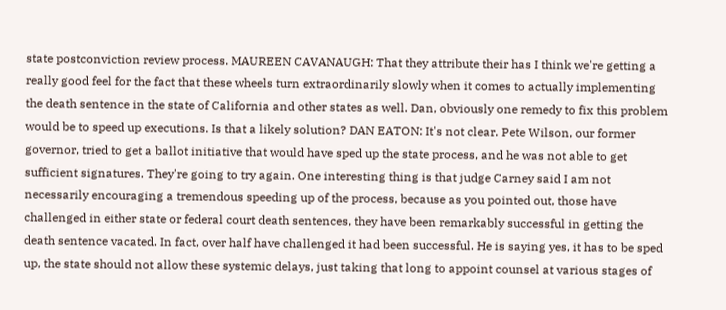state postconviction review process. MAUREEN CAVANAUGH: That they attribute their has I think we're getting a really good feel for the fact that these wheels turn extraordinarily slowly when it comes to actually implementing the death sentence in the state of California and other states as well. Dan, obviously one remedy to fix this problem would be to speed up executions. Is that a likely solution? DAN EATON: It's not clear. Pete Wilson, our former governor, tried to get a ballot initiative that would have sped up the state process, and he was not able to get sufficient signatures. They're going to try again. One interesting thing is that judge Carney said I am not necessarily encouraging a tremendous speeding up of the process, because as you pointed out, those have challenged in either state or federal court death sentences, they have been remarkably successful in getting the death sentence vacated. In fact, over half have challenged it had been successful. He is saying yes, it has to be sped up, the state should not allow these systemic delays, just taking that long to appoint counsel at various stages of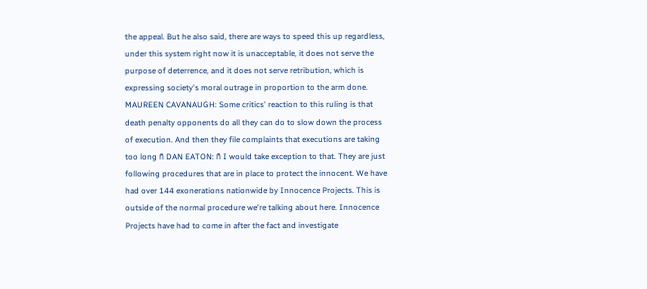the appeal. But he also said, there are ways to speed this up regardless, under this system right now it is unacceptable, it does not serve the purpose of deterrence, and it does not serve retribution, which is expressing society's moral outrage in proportion to the arm done. MAUREEN CAVANAUGH: Some critics' reaction to this ruling is that death penalty opponents do all they can do to slow down the process of execution. And then they file complaints that executions are taking too long ñ DAN EATON: ñ I would take exception to that. They are just following procedures that are in place to protect the innocent. We have had over 144 exonerations nationwide by Innocence Projects. This is outside of the normal procedure we're talking about here. Innocence Projects have had to come in after the fact and investigate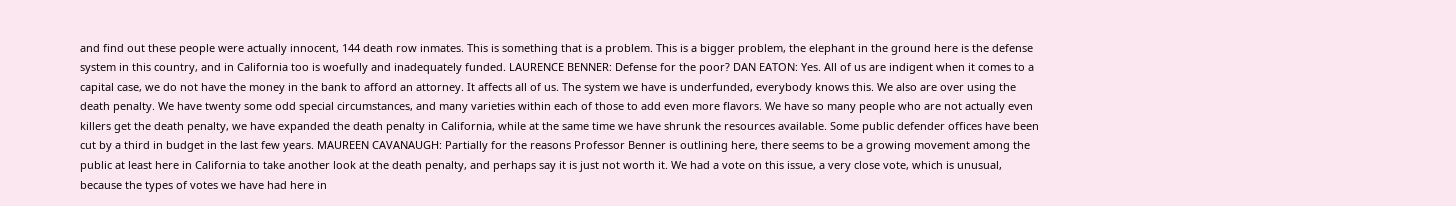and find out these people were actually innocent, 144 death row inmates. This is something that is a problem. This is a bigger problem, the elephant in the ground here is the defense system in this country, and in California too is woefully and inadequately funded. LAURENCE BENNER: Defense for the poor? DAN EATON: Yes. All of us are indigent when it comes to a capital case, we do not have the money in the bank to afford an attorney. It affects all of us. The system we have is underfunded, everybody knows this. We also are over using the death penalty. We have twenty some odd special circumstances, and many varieties within each of those to add even more flavors. We have so many people who are not actually even killers get the death penalty, we have expanded the death penalty in California, while at the same time we have shrunk the resources available. Some public defender offices have been cut by a third in budget in the last few years. MAUREEN CAVANAUGH: Partially for the reasons Professor Benner is outlining here, there seems to be a growing movement among the public at least here in California to take another look at the death penalty, and perhaps say it is just not worth it. We had a vote on this issue, a very close vote, which is unusual, because the types of votes we have had here in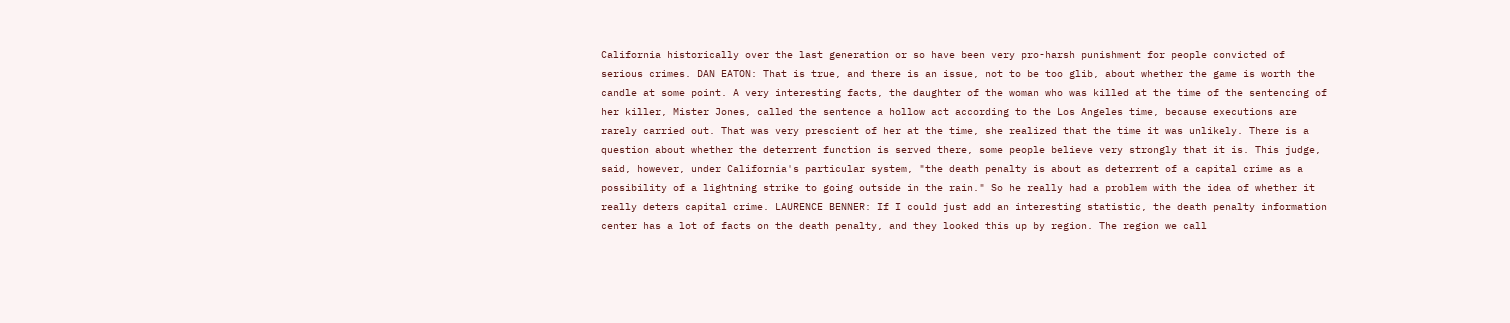California historically over the last generation or so have been very pro-harsh punishment for people convicted of serious crimes. DAN EATON: That is true, and there is an issue, not to be too glib, about whether the game is worth the candle at some point. A very interesting facts, the daughter of the woman who was killed at the time of the sentencing of her killer, Mister Jones, called the sentence a hollow act according to the Los Angeles time, because executions are rarely carried out. That was very prescient of her at the time, she realized that the time it was unlikely. There is a question about whether the deterrent function is served there, some people believe very strongly that it is. This judge, said, however, under California's particular system, "the death penalty is about as deterrent of a capital crime as a possibility of a lightning strike to going outside in the rain." So he really had a problem with the idea of whether it really deters capital crime. LAURENCE BENNER: If I could just add an interesting statistic, the death penalty information center has a lot of facts on the death penalty, and they looked this up by region. The region we call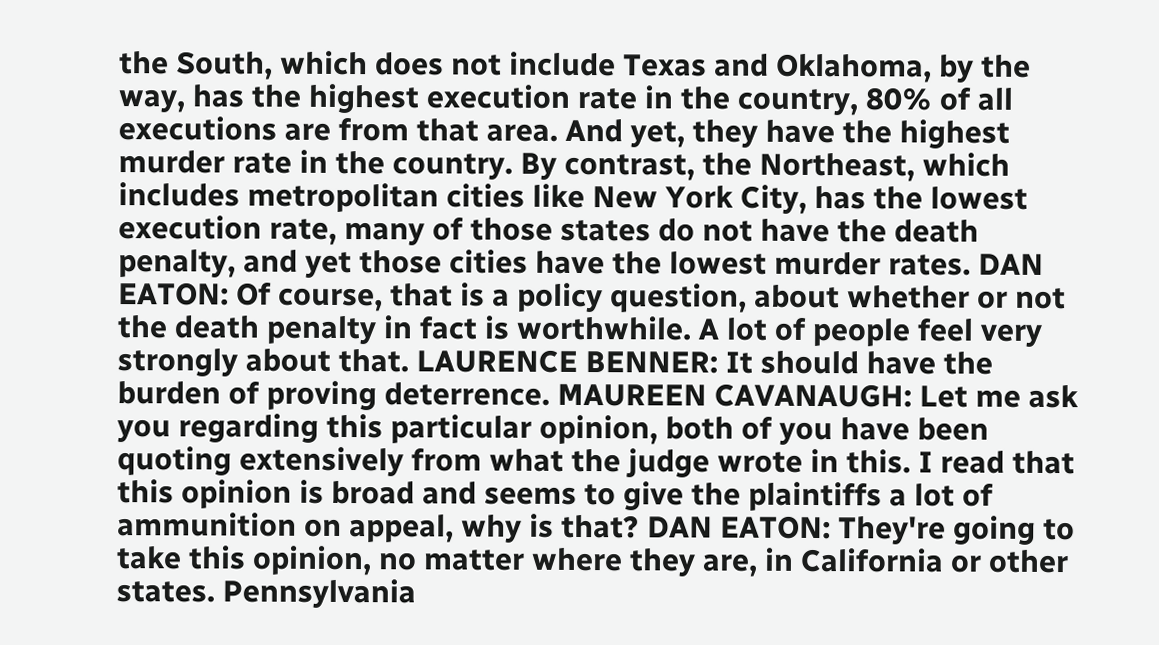the South, which does not include Texas and Oklahoma, by the way, has the highest execution rate in the country, 80% of all executions are from that area. And yet, they have the highest murder rate in the country. By contrast, the Northeast, which includes metropolitan cities like New York City, has the lowest execution rate, many of those states do not have the death penalty, and yet those cities have the lowest murder rates. DAN EATON: Of course, that is a policy question, about whether or not the death penalty in fact is worthwhile. A lot of people feel very strongly about that. LAURENCE BENNER: It should have the burden of proving deterrence. MAUREEN CAVANAUGH: Let me ask you regarding this particular opinion, both of you have been quoting extensively from what the judge wrote in this. I read that this opinion is broad and seems to give the plaintiffs a lot of ammunition on appeal, why is that? DAN EATON: They're going to take this opinion, no matter where they are, in California or other states. Pennsylvania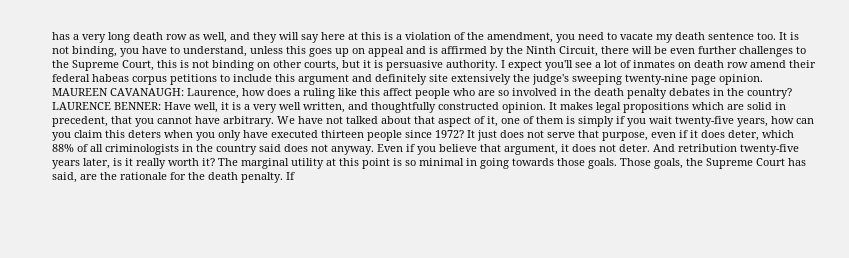has a very long death row as well, and they will say here at this is a violation of the amendment, you need to vacate my death sentence too. It is not binding, you have to understand, unless this goes up on appeal and is affirmed by the Ninth Circuit, there will be even further challenges to the Supreme Court, this is not binding on other courts, but it is persuasive authority. I expect you'll see a lot of inmates on death row amend their federal habeas corpus petitions to include this argument and definitely site extensively the judge's sweeping twenty-nine page opinion. MAUREEN CAVANAUGH: Laurence, how does a ruling like this affect people who are so involved in the death penalty debates in the country? LAURENCE BENNER: Have well, it is a very well written, and thoughtfully constructed opinion. It makes legal propositions which are solid in precedent, that you cannot have arbitrary. We have not talked about that aspect of it, one of them is simply if you wait twenty-five years, how can you claim this deters when you only have executed thirteen people since 1972? It just does not serve that purpose, even if it does deter, which 88% of all criminologists in the country said does not anyway. Even if you believe that argument, it does not deter. And retribution twenty-five years later, is it really worth it? The marginal utility at this point is so minimal in going towards those goals. Those goals, the Supreme Court has said, are the rationale for the death penalty. If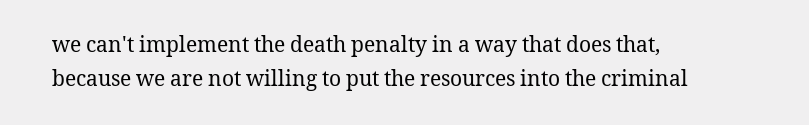we can't implement the death penalty in a way that does that, because we are not willing to put the resources into the criminal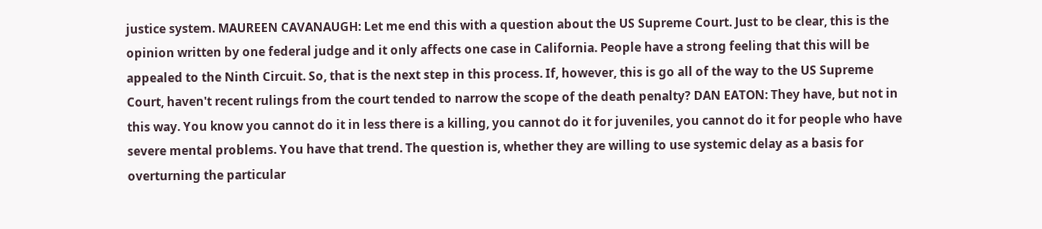justice system. MAUREEN CAVANAUGH: Let me end this with a question about the US Supreme Court. Just to be clear, this is the opinion written by one federal judge and it only affects one case in California. People have a strong feeling that this will be appealed to the Ninth Circuit. So, that is the next step in this process. If, however, this is go all of the way to the US Supreme Court, haven't recent rulings from the court tended to narrow the scope of the death penalty? DAN EATON: They have, but not in this way. You know you cannot do it in less there is a killing, you cannot do it for juveniles, you cannot do it for people who have severe mental problems. You have that trend. The question is, whether they are willing to use systemic delay as a basis for overturning the particular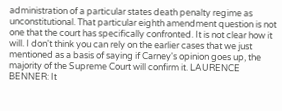administration of a particular states death penalty regime as unconstitutional. That particular eighth amendment question is not one that the court has specifically confronted. It is not clear how it will. I don't think you can rely on the earlier cases that we just mentioned as a basis of saying if Carney's opinion goes up, the majority of the Supreme Court will confirm it. LAURENCE BENNER: It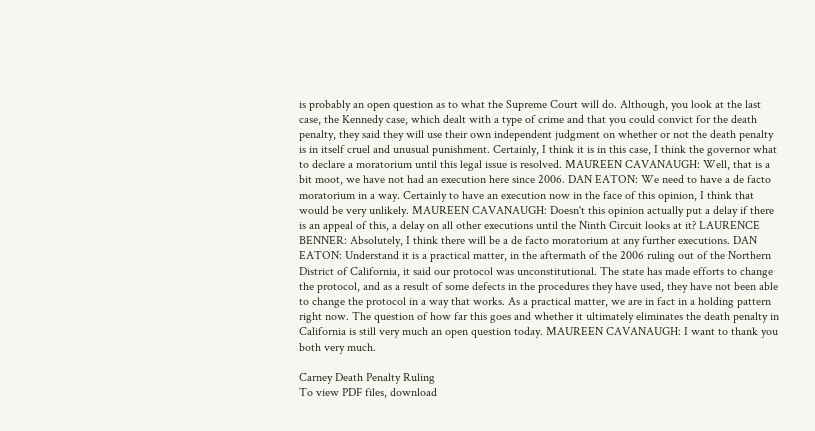is probably an open question as to what the Supreme Court will do. Although, you look at the last case, the Kennedy case, which dealt with a type of crime and that you could convict for the death penalty, they said they will use their own independent judgment on whether or not the death penalty is in itself cruel and unusual punishment. Certainly, I think it is in this case, I think the governor what to declare a moratorium until this legal issue is resolved. MAUREEN CAVANAUGH: Well, that is a bit moot, we have not had an execution here since 2006. DAN EATON: We need to have a de facto moratorium in a way. Certainly to have an execution now in the face of this opinion, I think that would be very unlikely. MAUREEN CAVANAUGH: Doesn't this opinion actually put a delay if there is an appeal of this, a delay on all other executions until the Ninth Circuit looks at it? LAURENCE BENNER: Absolutely, I think there will be a de facto moratorium at any further executions. DAN EATON: Understand it is a practical matter, in the aftermath of the 2006 ruling out of the Northern District of California, it said our protocol was unconstitutional. The state has made efforts to change the protocol, and as a result of some defects in the procedures they have used, they have not been able to change the protocol in a way that works. As a practical matter, we are in fact in a holding pattern right now. The question of how far this goes and whether it ultimately eliminates the death penalty in California is still very much an open question today. MAUREEN CAVANAUGH: I want to thank you both very much.

Carney Death Penalty Ruling
To view PDF files, download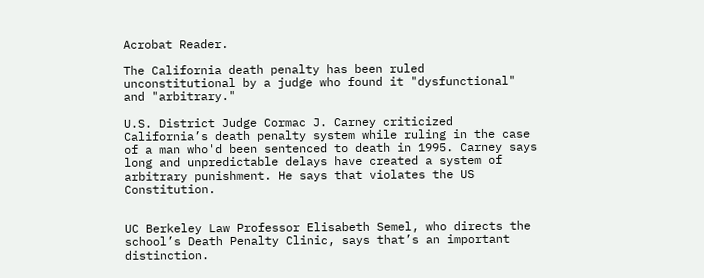Acrobat Reader.

The California death penalty has been ruled unconstitutional by a judge who found it "dysfunctional" and "arbitrary."

U.S. District Judge Cormac J. Carney criticized California’s death penalty system while ruling in the case of a man who'd been sentenced to death in 1995. Carney says long and unpredictable delays have created a system of arbitrary punishment. He says that violates the US Constitution.


UC Berkeley Law Professor Elisabeth Semel, who directs the school’s Death Penalty Clinic, says that’s an important distinction.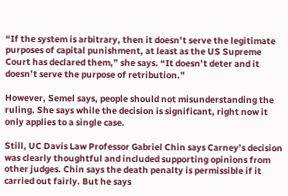“If the system is arbitrary, then it doesn’t serve the legitimate purposes of capital punishment, at least as the US Supreme Court has declared them,” she says. “It doesn’t deter and it doesn’t serve the purpose of retribution.”

However, Semel says, people should not misunderstanding the ruling. She says while the decision is significant, right now it only applies to a single case.

Still, UC Davis Law Professor Gabriel Chin says Carney’s decision was clearly thoughtful and included supporting opinions from other judges. Chin says the death penalty is permissible if it carried out fairly. But he says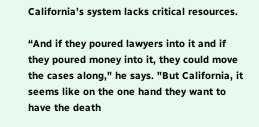California’s system lacks critical resources.

“And if they poured lawyers into it and if they poured money into it, they could move the cases along," he says. "But California, it seems like on the one hand they want to have the death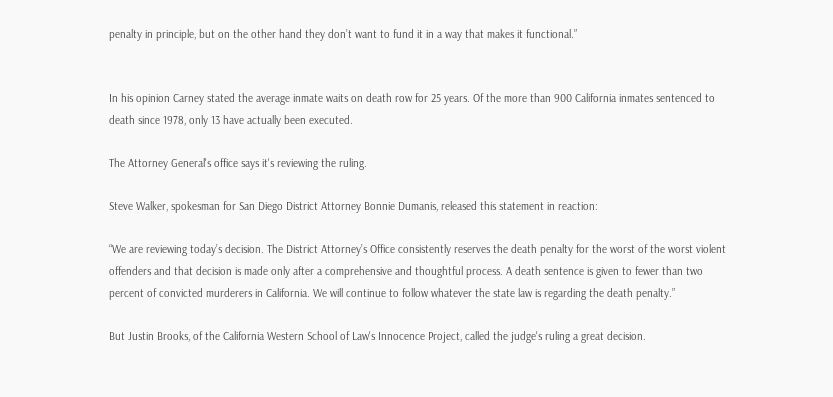penalty in principle, but on the other hand they don’t want to fund it in a way that makes it functional.”


In his opinion Carney stated the average inmate waits on death row for 25 years. Of the more than 900 California inmates sentenced to death since 1978, only 13 have actually been executed.

The Attorney General's office says it's reviewing the ruling.

Steve Walker, spokesman for San Diego District Attorney Bonnie Dumanis, released this statement in reaction:

“We are reviewing today’s decision. The District Attorney’s Office consistently reserves the death penalty for the worst of the worst violent offenders and that decision is made only after a comprehensive and thoughtful process. A death sentence is given to fewer than two percent of convicted murderers in California. We will continue to follow whatever the state law is regarding the death penalty.”

But Justin Brooks, of the California Western School of Law's Innocence Project, called the judge's ruling a great decision.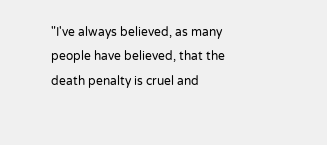"I've always believed, as many people have believed, that the death penalty is cruel and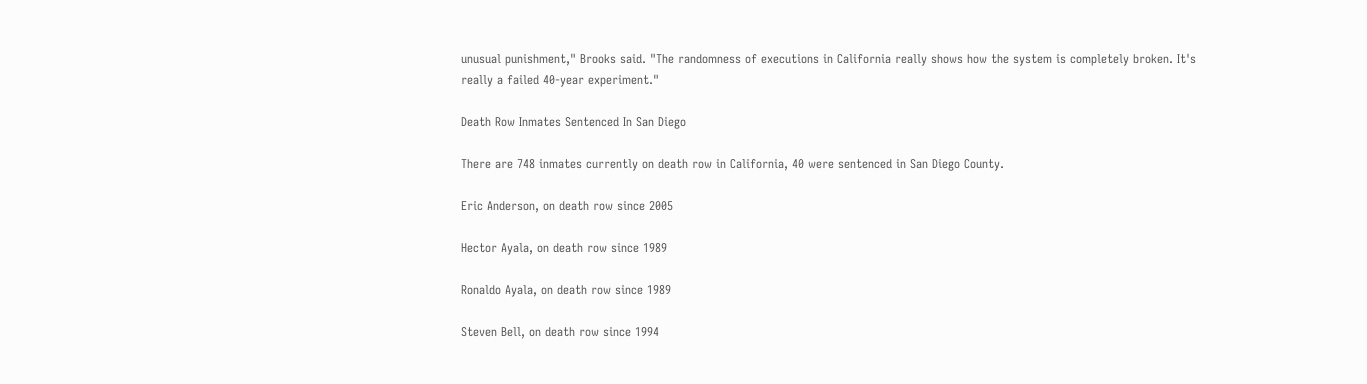unusual punishment," Brooks said. "The randomness of executions in California really shows how the system is completely broken. It's really a failed 40-year experiment."

Death Row Inmates Sentenced In San Diego

There are 748 inmates currently on death row in California, 40 were sentenced in San Diego County.

Eric Anderson, on death row since 2005

Hector Ayala, on death row since 1989

Ronaldo Ayala, on death row since 1989

Steven Bell, on death row since 1994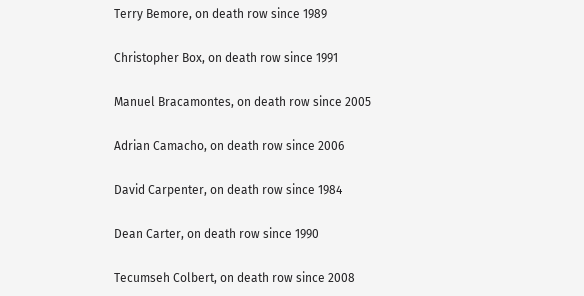Terry Bemore, on death row since 1989

Christopher Box, on death row since 1991

Manuel Bracamontes, on death row since 2005

Adrian Camacho, on death row since 2006

David Carpenter, on death row since 1984

Dean Carter, on death row since 1990

Tecumseh Colbert, on death row since 2008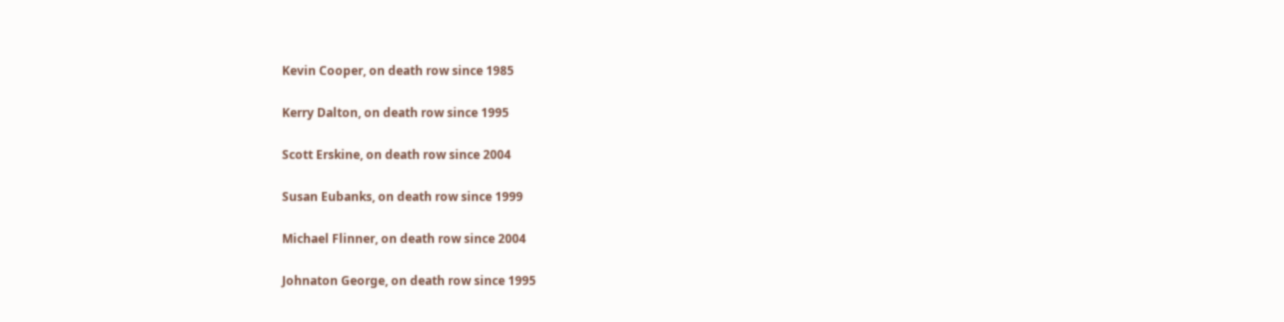Kevin Cooper, on death row since 1985

Kerry Dalton, on death row since 1995

Scott Erskine, on death row since 2004

Susan Eubanks, on death row since 1999

Michael Flinner, on death row since 2004

Johnaton George, on death row since 1995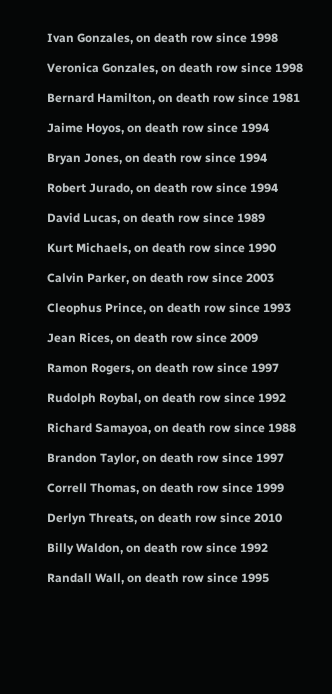Ivan Gonzales, on death row since 1998

Veronica Gonzales, on death row since 1998

Bernard Hamilton, on death row since 1981

Jaime Hoyos, on death row since 1994

Bryan Jones, on death row since 1994

Robert Jurado, on death row since 1994

David Lucas, on death row since 1989

Kurt Michaels, on death row since 1990

Calvin Parker, on death row since 2003

Cleophus Prince, on death row since 1993

Jean Rices, on death row since 2009

Ramon Rogers, on death row since 1997

Rudolph Roybal, on death row since 1992

Richard Samayoa, on death row since 1988

Brandon Taylor, on death row since 1997

Correll Thomas, on death row since 1999

Derlyn Threats, on death row since 2010

Billy Waldon, on death row since 1992

Randall Wall, on death row since 1995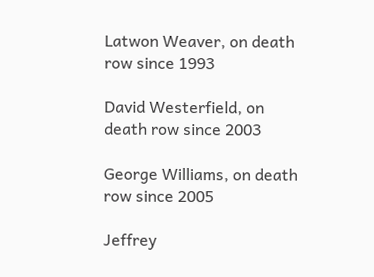Latwon Weaver, on death row since 1993

David Westerfield, on death row since 2003

George Williams, on death row since 2005

Jeffrey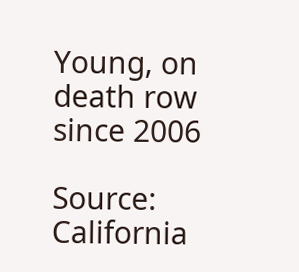Young, on death row since 2006

Source: California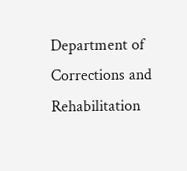Department of Corrections and Rehabilitation